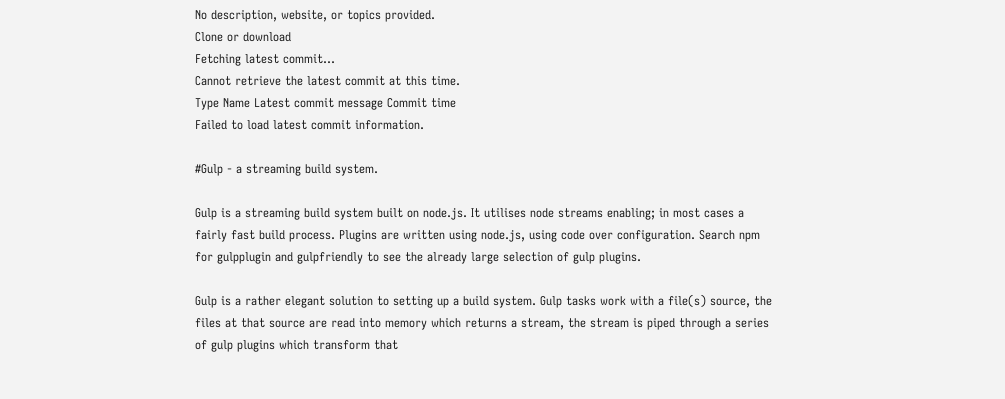No description, website, or topics provided.
Clone or download
Fetching latest commit…
Cannot retrieve the latest commit at this time.
Type Name Latest commit message Commit time
Failed to load latest commit information.

#Gulp - a streaming build system.

Gulp is a streaming build system built on node.js. It utilises node streams enabling; in most cases a fairly fast build process. Plugins are written using node.js, using code over configuration. Search npm for gulpplugin and gulpfriendly to see the already large selection of gulp plugins.

Gulp is a rather elegant solution to setting up a build system. Gulp tasks work with a file(s) source, the files at that source are read into memory which returns a stream, the stream is piped through a series of gulp plugins which transform that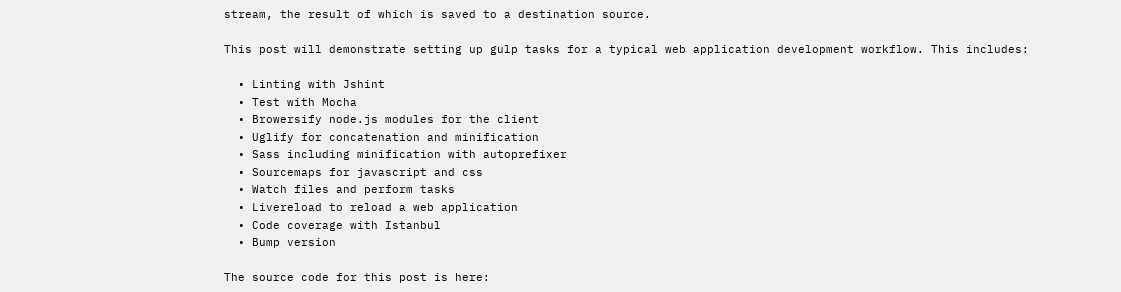stream, the result of which is saved to a destination source.

This post will demonstrate setting up gulp tasks for a typical web application development workflow. This includes:

  • Linting with Jshint
  • Test with Mocha
  • Browersify node.js modules for the client
  • Uglify for concatenation and minification
  • Sass including minification with autoprefixer
  • Sourcemaps for javascript and css
  • Watch files and perform tasks
  • Livereload to reload a web application
  • Code coverage with Istanbul
  • Bump version

The source code for this post is here: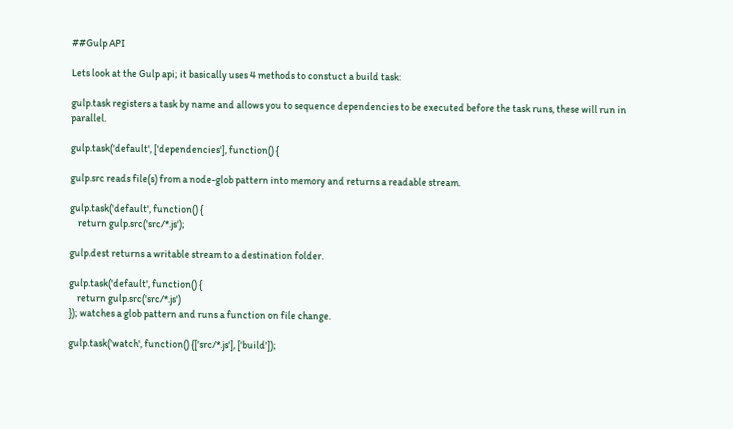##Gulp API

Lets look at the Gulp api; it basically uses 4 methods to constuct a build task:

gulp.task registers a task by name and allows you to sequence dependencies to be executed before the task runs, these will run in parallel.

gulp.task('default', ['dependencies'], function() {

gulp.src reads file(s) from a node-glob pattern into memory and returns a readable stream.

gulp.task('default', function() {
    return gulp.src('src/*.js');

gulp.dest returns a writable stream to a destination folder.

gulp.task('default', function() {
    return gulp.src('src/*.js')
}); watches a glob pattern and runs a function on file change.

gulp.task('watch', function() {['src/*.js'], ['build']);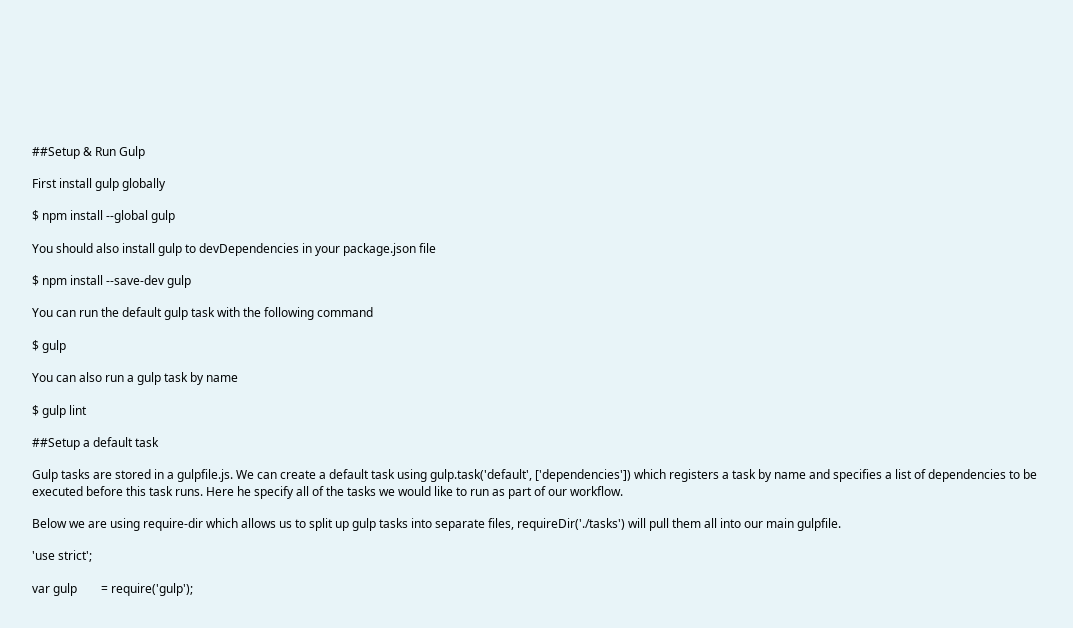##Setup & Run Gulp

First install gulp globally

$ npm install --global gulp

You should also install gulp to devDependencies in your package.json file

$ npm install --save-dev gulp

You can run the default gulp task with the following command

$ gulp

You can also run a gulp task by name

$ gulp lint

##Setup a default task

Gulp tasks are stored in a gulpfile.js. We can create a default task using gulp.task('default', ['dependencies']) which registers a task by name and specifies a list of dependencies to be executed before this task runs. Here he specify all of the tasks we would like to run as part of our workflow.

Below we are using require-dir which allows us to split up gulp tasks into separate files, requireDir('./tasks') will pull them all into our main gulpfile.

'use strict';

var gulp        = require('gulp');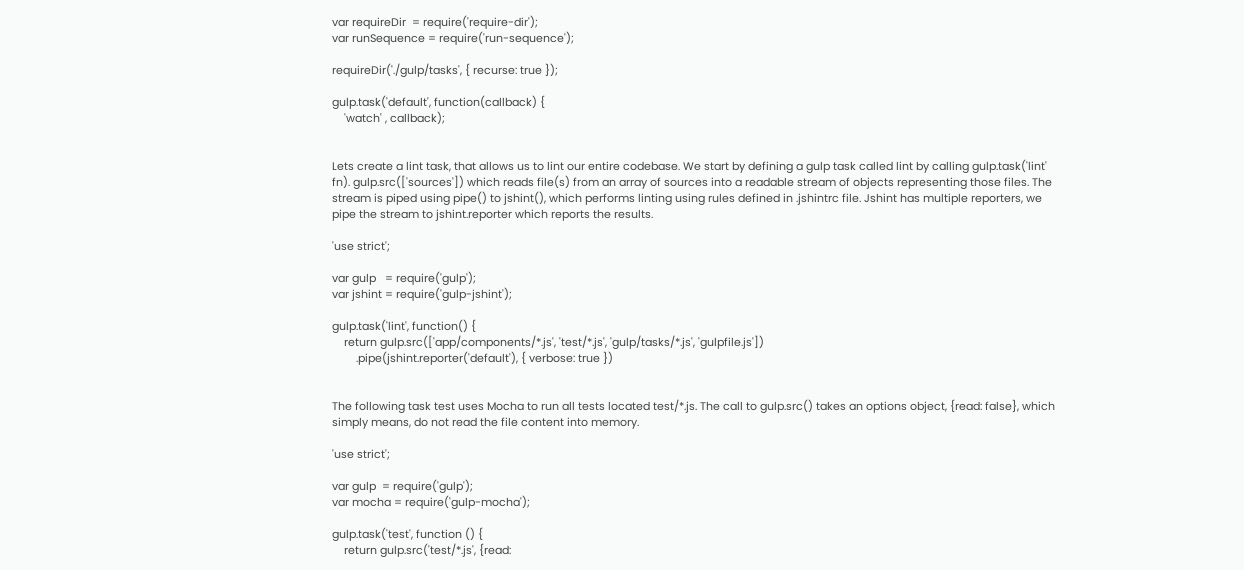var requireDir  = require('require-dir');
var runSequence = require('run-sequence');

requireDir('./gulp/tasks', { recurse: true });

gulp.task('default', function(callback) {
    'watch' , callback);


Lets create a lint task, that allows us to lint our entire codebase. We start by defining a gulp task called lint by calling gulp.task('lint' fn). gulp.src(['sources']) which reads file(s) from an array of sources into a readable stream of objects representing those files. The stream is piped using pipe() to jshint(), which performs linting using rules defined in .jshintrc file. Jshint has multiple reporters, we pipe the stream to jshint.reporter which reports the results.

'use strict';

var gulp   = require('gulp');
var jshint = require('gulp-jshint');

gulp.task('lint', function() {
    return gulp.src(['app/components/*.js', 'test/*.js', 'gulp/tasks/*.js', 'gulpfile.js'])
        .pipe(jshint.reporter('default'), { verbose: true })


The following task test uses Mocha to run all tests located test/*.js. The call to gulp.src() takes an options object, {read: false}, which simply means, do not read the file content into memory.

'use strict';

var gulp  = require('gulp');
var mocha = require('gulp-mocha');

gulp.task('test', function () {
    return gulp.src('test/*.js', {read: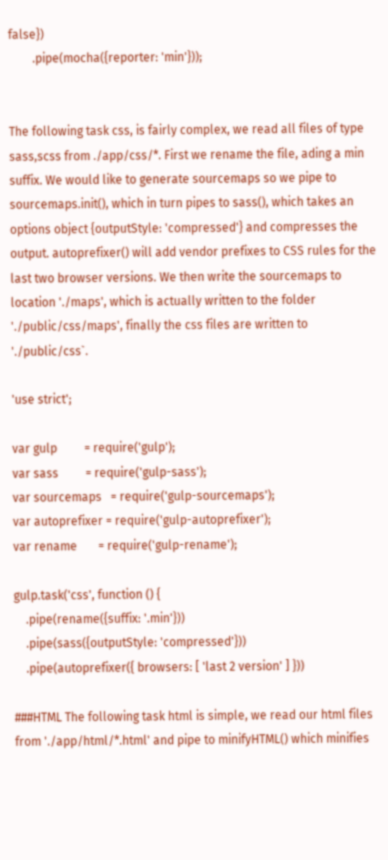false})
        .pipe(mocha({reporter: 'min'}));


The following task css, is fairly complex, we read all files of type sass,scss from ./app/css/*. First we rename the file, ading a min suffix. We would like to generate sourcemaps so we pipe to sourcemaps.init(), which in turn pipes to sass(), which takes an options object {outputStyle: 'compressed'} and compresses the output. autoprefixer() will add vendor prefixes to CSS rules for the last two browser versions. We then write the sourcemaps to location './maps', which is actually written to the folder './public/css/maps', finally the css files are written to './public/css`.

'use strict';

var gulp         = require('gulp');
var sass         = require('gulp-sass');
var sourcemaps   = require('gulp-sourcemaps');
var autoprefixer = require('gulp-autoprefixer');
var rename       = require('gulp-rename');

gulp.task('css', function () {
    .pipe(rename({suffix: '.min'}))
    .pipe(sass({outputStyle: 'compressed'}))
    .pipe(autoprefixer({ browsers: [ 'last 2 version' ] }))

###HTML The following task html is simple, we read our html files from './app/html/*.html' and pipe to minifyHTML() which minifies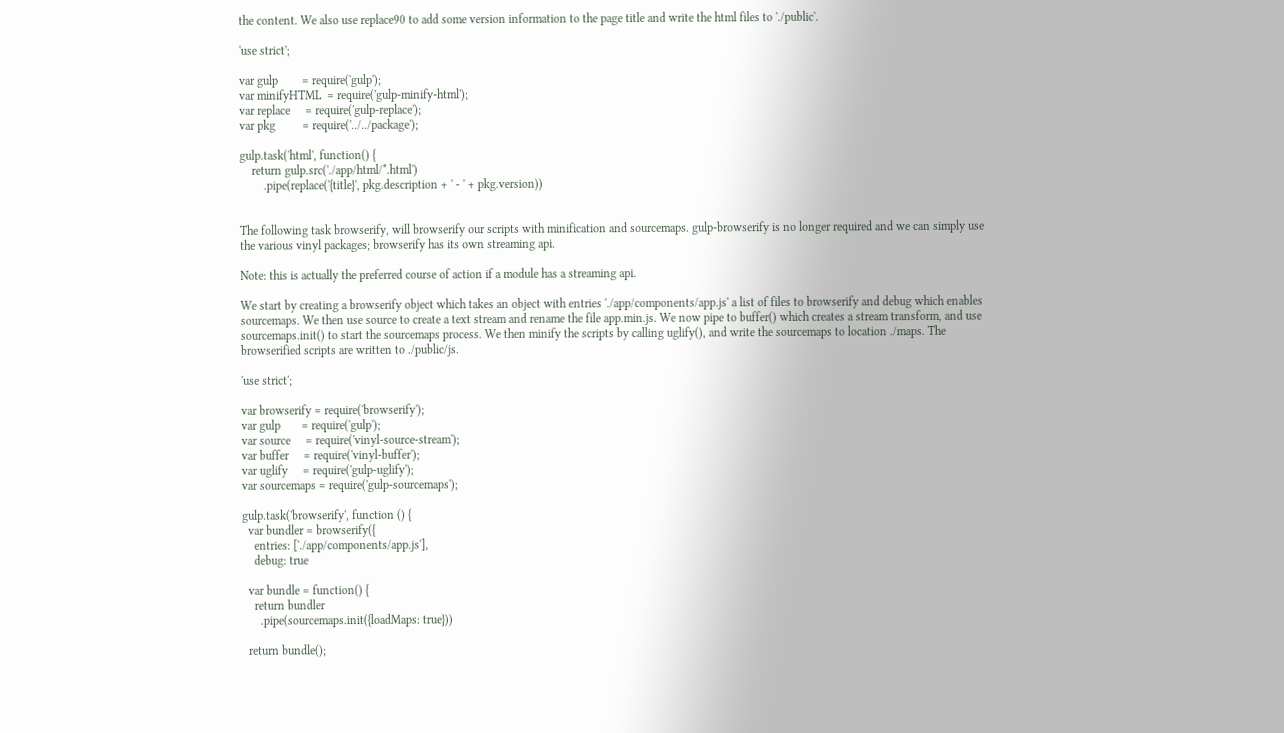the content. We also use replace90 to add some version information to the page title and write the html files to './public'.

'use strict';

var gulp        = require('gulp');
var minifyHTML  = require('gulp-minify-html');
var replace     = require('gulp-replace');
var pkg         = require('../../package');

gulp.task('html', function() {
    return gulp.src('./app/html/*.html')
        .pipe(replace('{title}', pkg.description + ' - ' + pkg.version))


The following task browserify, will browserify our scripts with minification and sourcemaps. gulp-browserify is no longer required and we can simply use the various vinyl packages; browserify has its own streaming api.

Note: this is actually the preferred course of action if a module has a streaming api.

We start by creating a browserify object which takes an object with entries './app/components/app.js' a list of files to browserify and debug which enables sourcemaps. We then use source to create a text stream and rename the file app.min.js. We now pipe to buffer() which creates a stream transform, and use sourcemaps.init() to start the sourcemaps process. We then minify the scripts by calling uglify(), and write the sourcemaps to location ./maps. The browserified scripts are written to ./public/js.

'use strict';

var browserify = require('browserify');
var gulp       = require('gulp');
var source     = require('vinyl-source-stream');
var buffer     = require('vinyl-buffer');
var uglify     = require('gulp-uglify');
var sourcemaps = require('gulp-sourcemaps');

gulp.task('browserify', function () {
  var bundler = browserify({
    entries: ['./app/components/app.js'],
    debug: true

  var bundle = function() {
    return bundler
      .pipe(sourcemaps.init({loadMaps: true}))

  return bundle();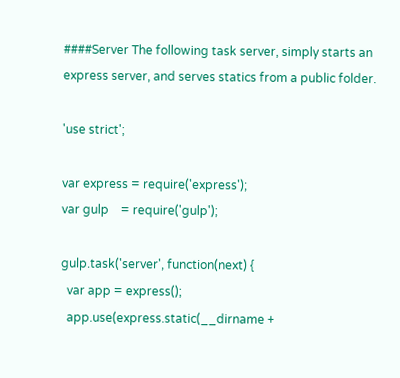####Server The following task server, simply starts an express server, and serves statics from a public folder.

'use strict';

var express = require('express');
var gulp    = require('gulp');

gulp.task('server', function(next) {
  var app = express();
  app.use(express.static(__dirname +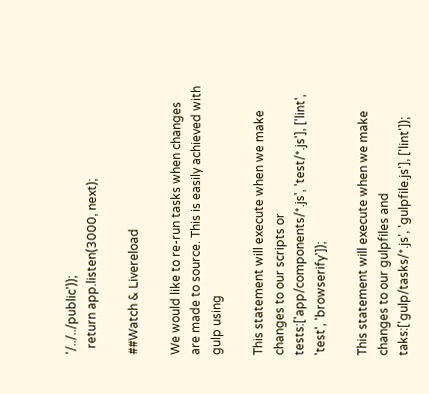'/../../public'));
  return app.listen(3000, next);

##Watch & Livereload

We would like to re-run tasks when changes are made to source. This is easily achieved with gulp using

This statement will execute when we make changes to our scripts or tests:['app/components/*.js', 'test/*.js'], ['lint', 'test', 'browserify']);

This statement will execute when we make changes to our gulpfiles and taks:['gulp/tasks/*.js', 'gulpfile.js'], ['lint']);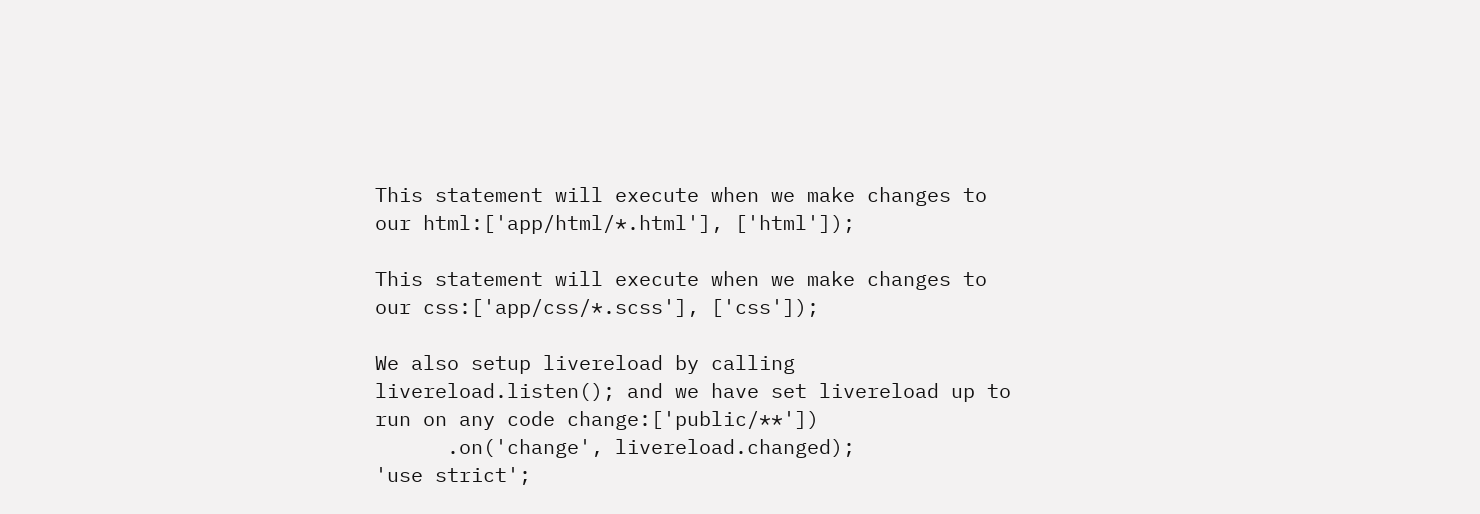This statement will execute when we make changes to our html:['app/html/*.html'], ['html']);

This statement will execute when we make changes to our css:['app/css/*.scss'], ['css']);

We also setup livereload by calling livereload.listen(); and we have set livereload up to run on any code change:['public/**'])
      .on('change', livereload.changed);
'use strict';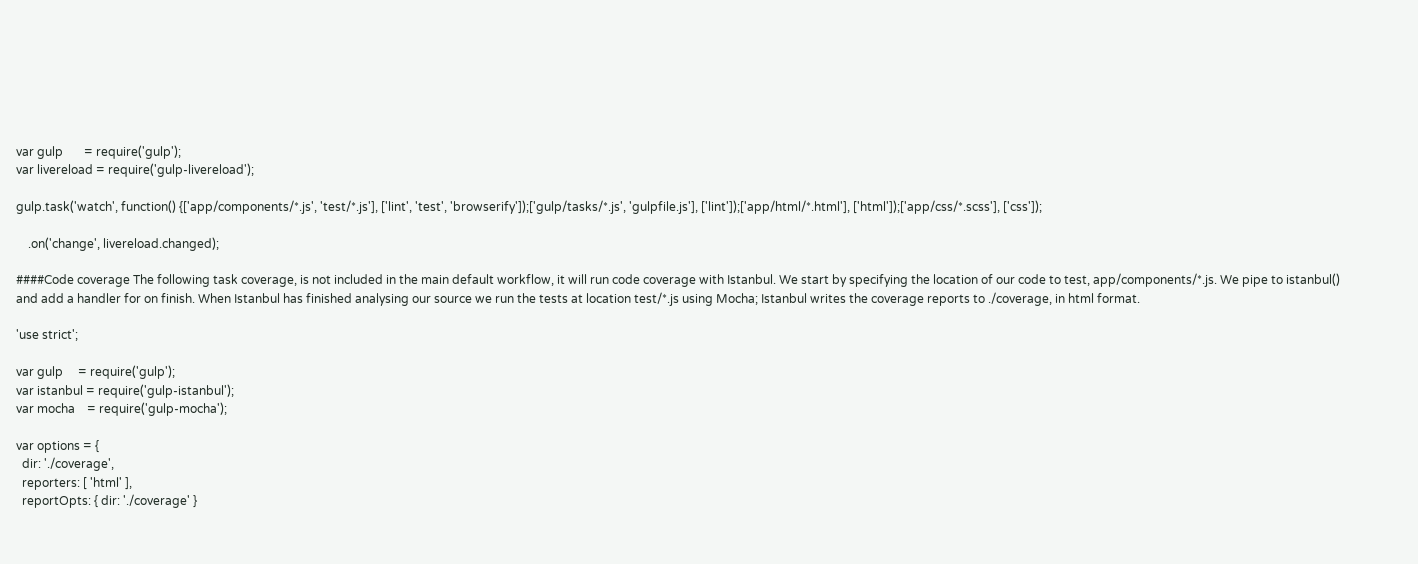var gulp       = require('gulp');
var livereload = require('gulp-livereload');

gulp.task('watch', function() {['app/components/*.js', 'test/*.js'], ['lint', 'test', 'browserify']);['gulp/tasks/*.js', 'gulpfile.js'], ['lint']);['app/html/*.html'], ['html']);['app/css/*.scss'], ['css']);

    .on('change', livereload.changed);

####Code coverage The following task coverage, is not included in the main default workflow, it will run code coverage with Istanbul. We start by specifying the location of our code to test, app/components/*.js. We pipe to istanbul() and add a handler for on finish. When Istanbul has finished analysing our source we run the tests at location test/*.js using Mocha; Istanbul writes the coverage reports to ./coverage, in html format.

'use strict';

var gulp     = require('gulp');
var istanbul = require('gulp-istanbul');
var mocha    = require('gulp-mocha');

var options = {
  dir: './coverage',
  reporters: [ 'html' ],
  reportOpts: { dir: './coverage' }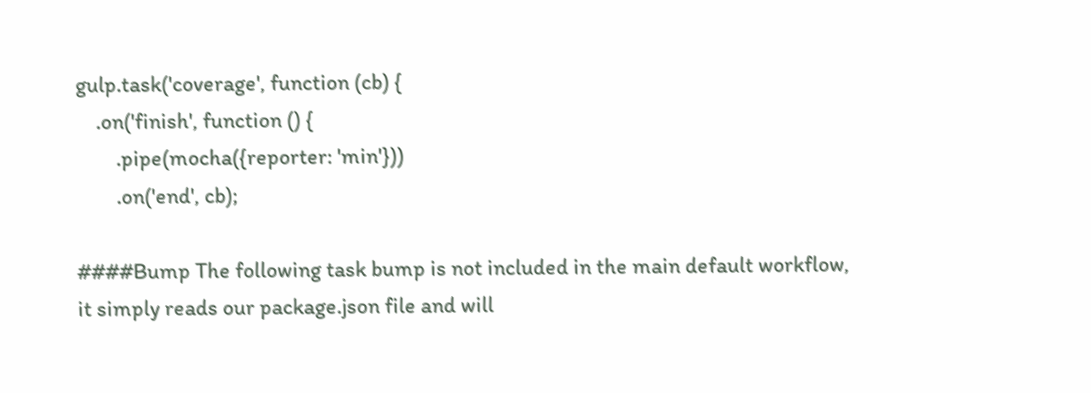gulp.task('coverage', function (cb) {
    .on('finish', function () {
        .pipe(mocha({reporter: 'min'}))
        .on('end', cb);

####Bump The following task bump is not included in the main default workflow, it simply reads our package.json file and will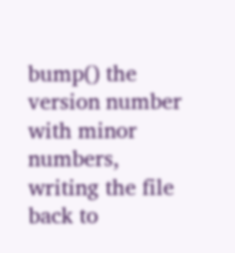bump() the version number with minor numbers, writing the file back to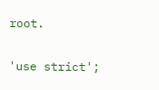root.

'use strict';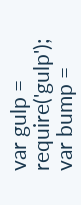var gulp = require('gulp');
var bump =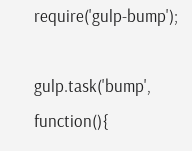require('gulp-bump');

gulp.task('bump', function(){